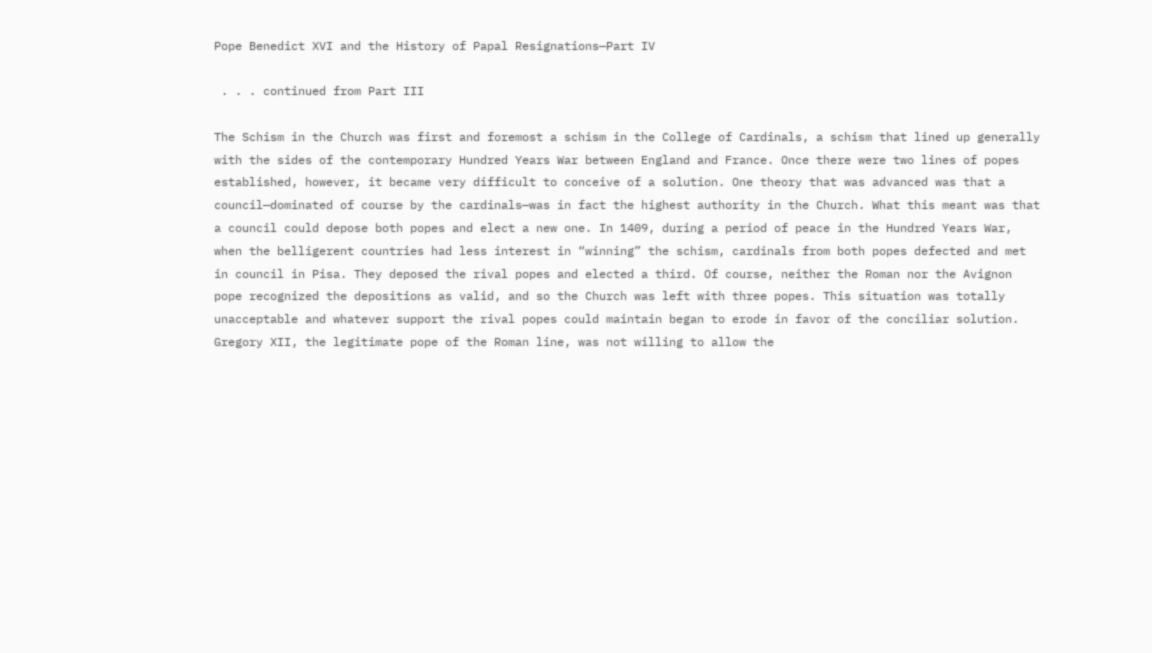Pope Benedict XVI and the History of Papal Resignations—Part IV

 . . . continued from Part III

The Schism in the Church was first and foremost a schism in the College of Cardinals, a schism that lined up generally with the sides of the contemporary Hundred Years War between England and France. Once there were two lines of popes established, however, it became very difficult to conceive of a solution. One theory that was advanced was that a council—dominated of course by the cardinals—was in fact the highest authority in the Church. What this meant was that a council could depose both popes and elect a new one. In 1409, during a period of peace in the Hundred Years War, when the belligerent countries had less interest in “winning” the schism, cardinals from both popes defected and met in council in Pisa. They deposed the rival popes and elected a third. Of course, neither the Roman nor the Avignon pope recognized the depositions as valid, and so the Church was left with three popes. This situation was totally unacceptable and whatever support the rival popes could maintain began to erode in favor of the conciliar solution. Gregory XII, the legitimate pope of the Roman line, was not willing to allow the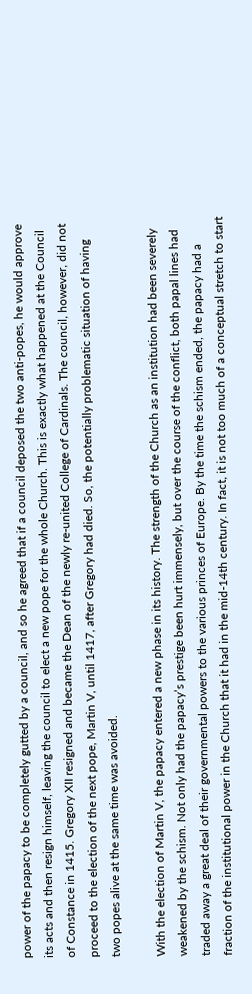power of the papacy to be completely gutted by a council, and so he agreed that if a council deposed the two anti-popes, he would approve its acts and then resign himself, leaving the council to elect a new pope for the whole Church. This is exactly what happened at the Council of Constance in 1415. Gregory XII resigned and became the Dean of the newly re-united College of Cardinals. The council, however, did not proceed to the election of the next pope, Martin V, until 1417, after Gregory had died. So, the potentially problematic situation of having two popes alive at the same time was avoided.

With the election of Martin V, the papacy entered a new phase in its history. The strength of the Church as an institution had been severely weakened by the schism. Not only had the papacy’s prestige been hurt immensely, but over the course of the conflict, both papal lines had traded away a great deal of their governmental powers to the various princes of Europe. By the time the schism ended, the papacy had a fraction of the institutional power in the Church that it had in the mid-14th century. In fact, it is not too much of a conceptual stretch to start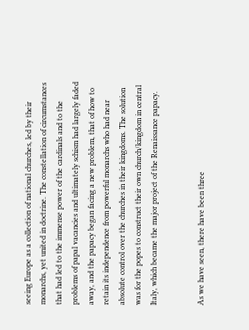seeing Europe as a collection of national churches, led by their monarchs, yet united in doctrine. The constellation of circumstances that had led to the immense power of the cardinals and to the problems of papal vacancies and ultimately schism had largely faded away, and the papacy began facing a new problem, that of how to retain its independence from powerful monarchs who had near absolute control over the churches in their kingdoms. The solution was for the popes to construct their own church/kingdom in central Italy, which became the major project of the Renaissance papacy.


As we have seen, there have been three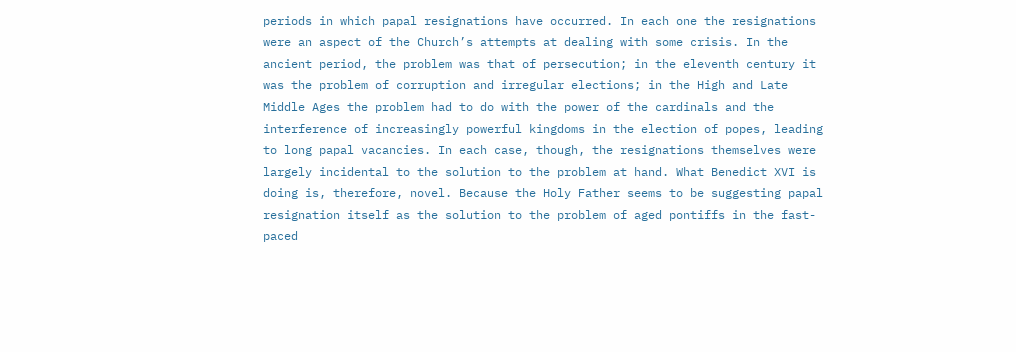periods in which papal resignations have occurred. In each one the resignations were an aspect of the Church’s attempts at dealing with some crisis. In the ancient period, the problem was that of persecution; in the eleventh century it was the problem of corruption and irregular elections; in the High and Late Middle Ages the problem had to do with the power of the cardinals and the interference of increasingly powerful kingdoms in the election of popes, leading to long papal vacancies. In each case, though, the resignations themselves were largely incidental to the solution to the problem at hand. What Benedict XVI is doing is, therefore, novel. Because the Holy Father seems to be suggesting papal resignation itself as the solution to the problem of aged pontiffs in the fast-paced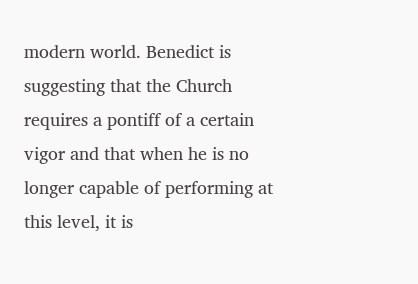modern world. Benedict is suggesting that the Church requires a pontiff of a certain vigor and that when he is no longer capable of performing at this level, it is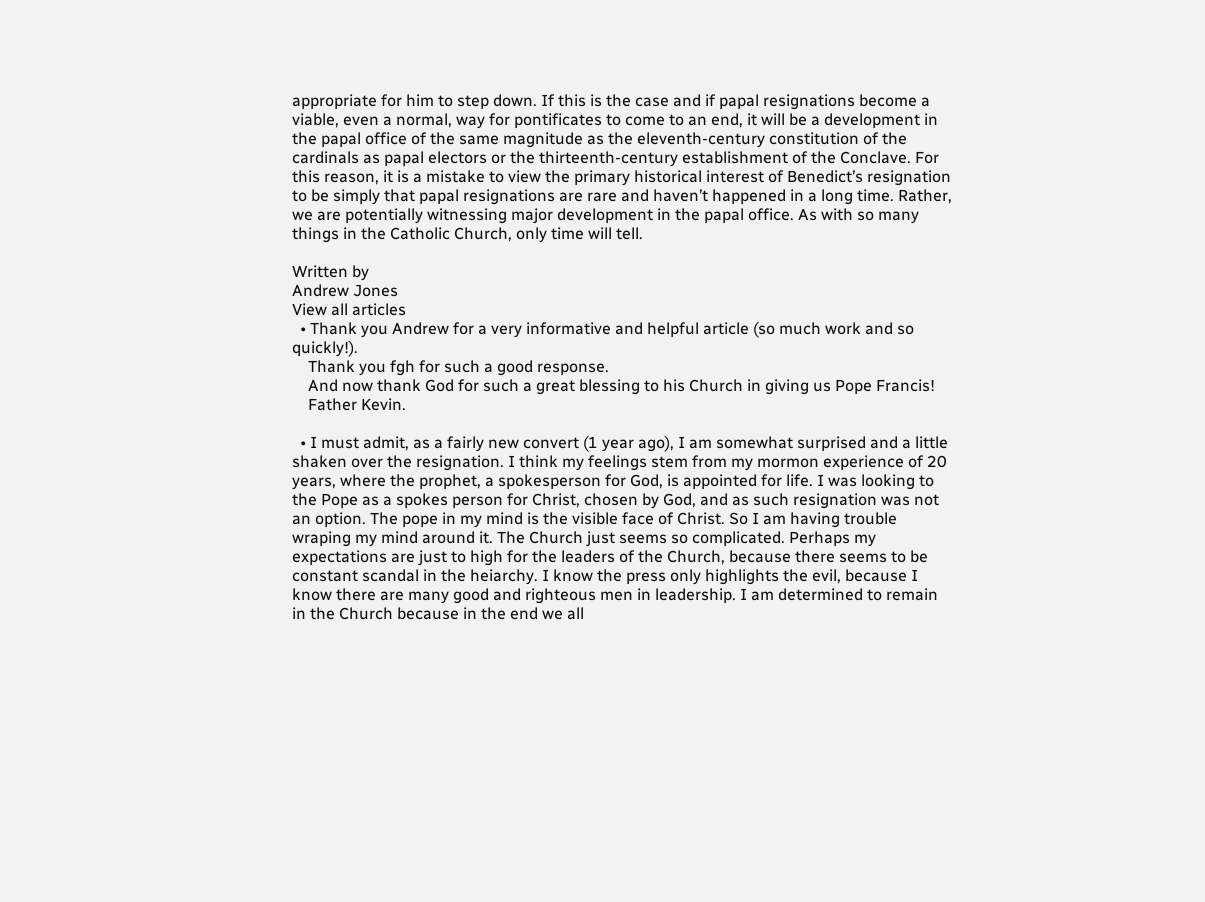appropriate for him to step down. If this is the case and if papal resignations become a viable, even a normal, way for pontificates to come to an end, it will be a development in the papal office of the same magnitude as the eleventh-century constitution of the cardinals as papal electors or the thirteenth-century establishment of the Conclave. For this reason, it is a mistake to view the primary historical interest of Benedict’s resignation to be simply that papal resignations are rare and haven’t happened in a long time. Rather, we are potentially witnessing major development in the papal office. As with so many things in the Catholic Church, only time will tell.

Written by
Andrew Jones
View all articles
  • Thank you Andrew for a very informative and helpful article (so much work and so quickly!).
    Thank you fgh for such a good response.
    And now thank God for such a great blessing to his Church in giving us Pope Francis!
    Father Kevin.

  • I must admit, as a fairly new convert (1 year ago), I am somewhat surprised and a little shaken over the resignation. I think my feelings stem from my mormon experience of 20 years, where the prophet, a spokesperson for God, is appointed for life. I was looking to the Pope as a spokes person for Christ, chosen by God, and as such resignation was not an option. The pope in my mind is the visible face of Christ. So I am having trouble wraping my mind around it. The Church just seems so complicated. Perhaps my expectations are just to high for the leaders of the Church, because there seems to be constant scandal in the heiarchy. I know the press only highlights the evil, because I know there are many good and righteous men in leadership. I am determined to remain in the Church because in the end we all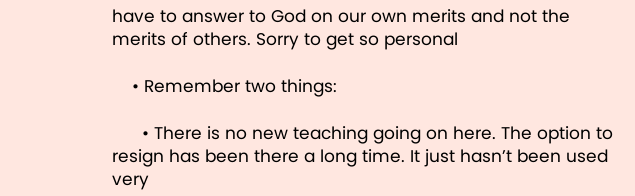have to answer to God on our own merits and not the merits of others. Sorry to get so personal

    • Remember two things:

      • There is no new teaching going on here. The option to resign has been there a long time. It just hasn’t been used very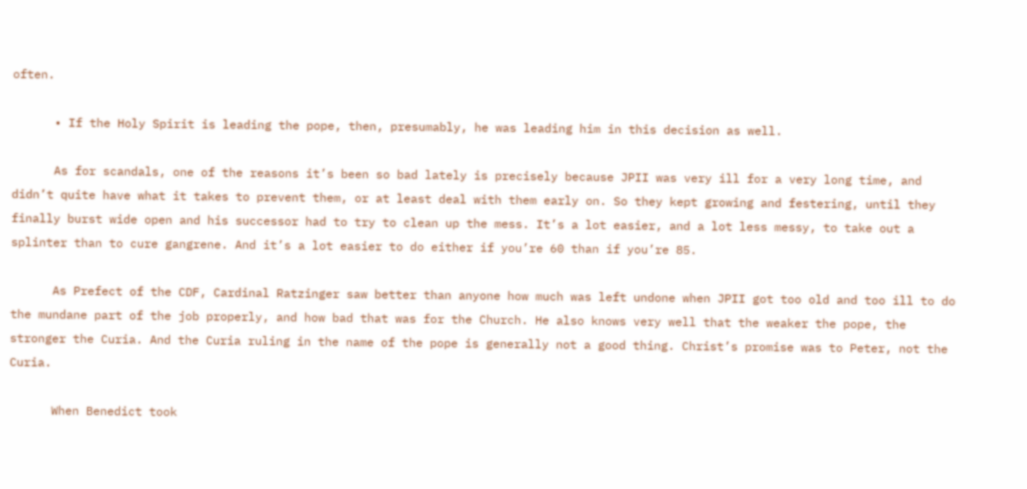often.

      • If the Holy Spirit is leading the pope, then, presumably, he was leading him in this decision as well.

      As for scandals, one of the reasons it’s been so bad lately is precisely because JPII was very ill for a very long time, and didn’t quite have what it takes to prevent them, or at least deal with them early on. So they kept growing and festering, until they finally burst wide open and his successor had to try to clean up the mess. It’s a lot easier, and a lot less messy, to take out a splinter than to cure gangrene. And it’s a lot easier to do either if you’re 60 than if you’re 85.

      As Prefect of the CDF, Cardinal Ratzinger saw better than anyone how much was left undone when JPII got too old and too ill to do the mundane part of the job properly, and how bad that was for the Church. He also knows very well that the weaker the pope, the stronger the Curia. And the Curia ruling in the name of the pope is generally not a good thing. Christ’s promise was to Peter, not the Curia.

      When Benedict took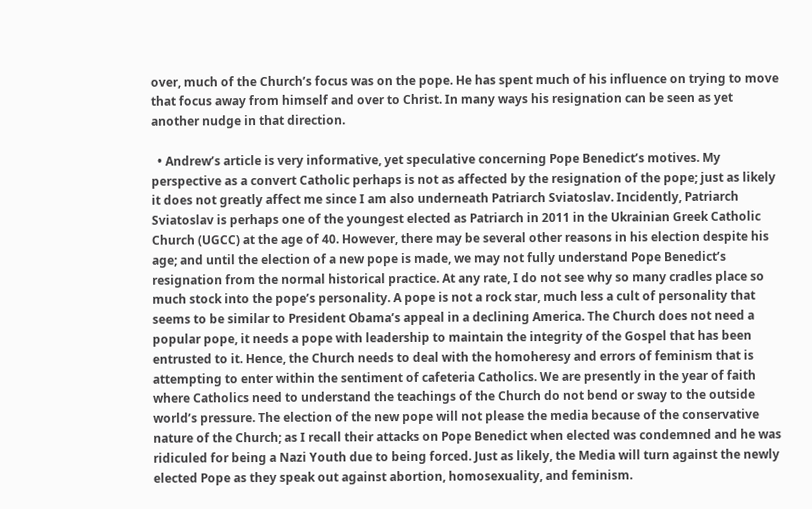over, much of the Church’s focus was on the pope. He has spent much of his influence on trying to move that focus away from himself and over to Christ. In many ways his resignation can be seen as yet another nudge in that direction.

  • Andrew’s article is very informative, yet speculative concerning Pope Benedict’s motives. My perspective as a convert Catholic perhaps is not as affected by the resignation of the pope; just as likely it does not greatly affect me since I am also underneath Patriarch Sviatoslav. Incidently, Patriarch Sviatoslav is perhaps one of the youngest elected as Patriarch in 2011 in the Ukrainian Greek Catholic Church (UGCC) at the age of 40. However, there may be several other reasons in his election despite his age; and until the election of a new pope is made, we may not fully understand Pope Benedict’s resignation from the normal historical practice. At any rate, I do not see why so many cradles place so much stock into the pope’s personality. A pope is not a rock star, much less a cult of personality that seems to be similar to President Obama’s appeal in a declining America. The Church does not need a popular pope, it needs a pope with leadership to maintain the integrity of the Gospel that has been entrusted to it. Hence, the Church needs to deal with the homoheresy and errors of feminism that is attempting to enter within the sentiment of cafeteria Catholics. We are presently in the year of faith where Catholics need to understand the teachings of the Church do not bend or sway to the outside world’s pressure. The election of the new pope will not please the media because of the conservative nature of the Church; as I recall their attacks on Pope Benedict when elected was condemned and he was ridiculed for being a Nazi Youth due to being forced. Just as likely, the Media will turn against the newly elected Pope as they speak out against abortion, homosexuality, and feminism.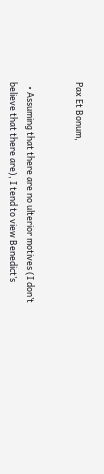Pax Et Bonum,


  • Assuming that there are no ulterior motives (I don’t believe that there are), I tend to view Benedict’s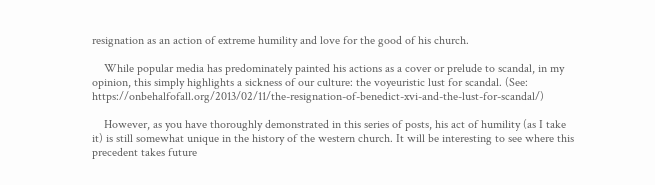resignation as an action of extreme humility and love for the good of his church.

    While popular media has predominately painted his actions as a cover or prelude to scandal, in my opinion, this simply highlights a sickness of our culture: the voyeuristic lust for scandal. (See: https://onbehalfofall.org/2013/02/11/the-resignation-of-benedict-xvi-and-the-lust-for-scandal/)

    However, as you have thoroughly demonstrated in this series of posts, his act of humility (as I take it) is still somewhat unique in the history of the western church. It will be interesting to see where this precedent takes future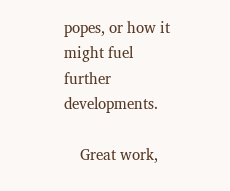popes, or how it might fuel further developments.

    Great work,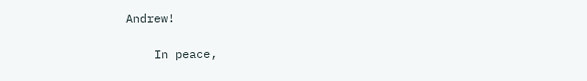Andrew!

    In peace,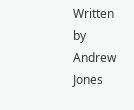Written by Andrew Jones